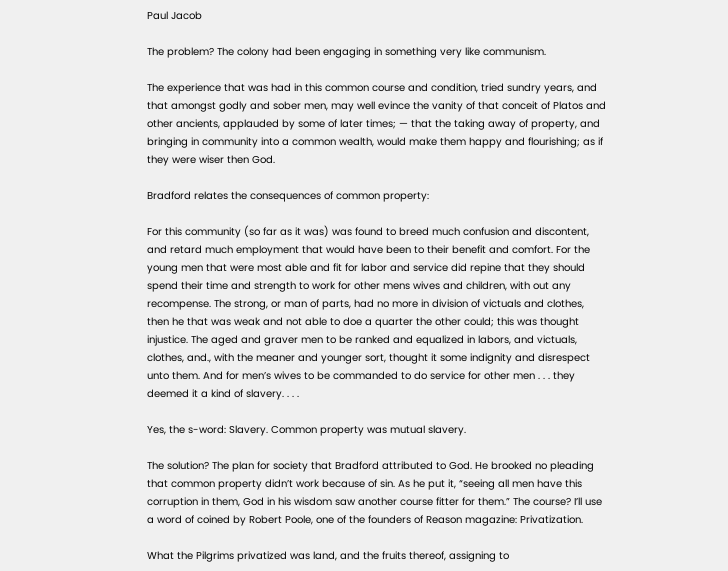Paul Jacob

The problem? The colony had been engaging in something very like communism.

The experience that was had in this common course and condition, tried sundry years, and that amongst godly and sober men, may well evince the vanity of that conceit of Platos and other ancients, applauded by some of later times; — that the taking away of property, and bringing in community into a common wealth, would make them happy and flourishing; as if they were wiser then God.

Bradford relates the consequences of common property:

For this community (so far as it was) was found to breed much confusion and discontent, and retard much employment that would have been to their benefit and comfort. For the young men that were most able and fit for labor and service did repine that they should spend their time and strength to work for other mens wives and children, with out any recompense. The strong, or man of parts, had no more in division of victuals and clothes, then he that was weak and not able to doe a quarter the other could; this was thought injustice. The aged and graver men to be ranked and equalized in labors, and victuals, clothes, and., with the meaner and younger sort, thought it some indignity and disrespect unto them. And for men’s wives to be commanded to do service for other men . . . they deemed it a kind of slavery. . . .

Yes, the s-word: Slavery. Common property was mutual slavery.

The solution? The plan for society that Bradford attributed to God. He brooked no pleading that common property didn’t work because of sin. As he put it, “seeing all men have this corruption in them, God in his wisdom saw another course fitter for them.” The course? I’ll use a word of coined by Robert Poole, one of the founders of Reason magazine: Privatization.

What the Pilgrims privatized was land, and the fruits thereof, assigning to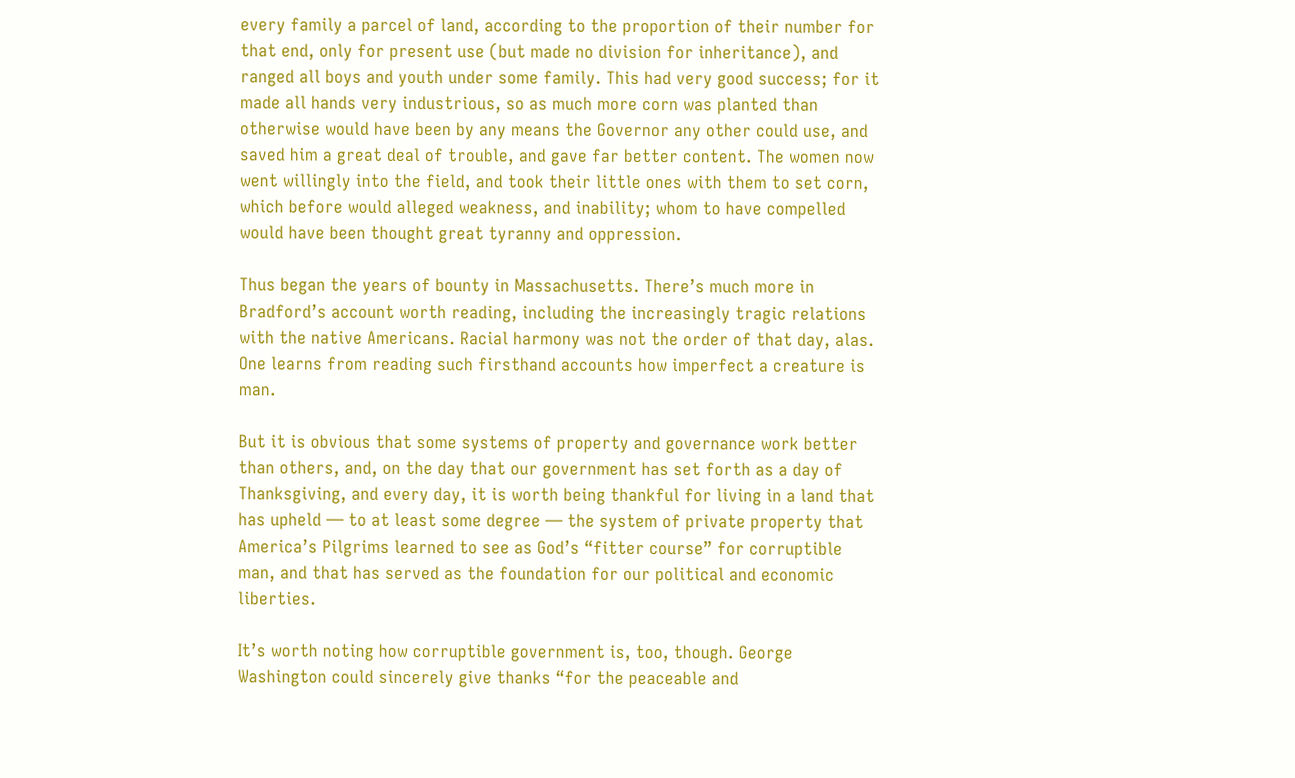every family a parcel of land, according to the proportion of their number for that end, only for present use (but made no division for inheritance), and ranged all boys and youth under some family. This had very good success; for it made all hands very industrious, so as much more corn was planted than otherwise would have been by any means the Governor any other could use, and saved him a great deal of trouble, and gave far better content. The women now went willingly into the field, and took their little ones with them to set corn, which before would alleged weakness, and inability; whom to have compelled would have been thought great tyranny and oppression.

Thus began the years of bounty in Massachusetts. There’s much more in Bradford’s account worth reading, including the increasingly tragic relations with the native Americans. Racial harmony was not the order of that day, alas. One learns from reading such firsthand accounts how imperfect a creature is man.

But it is obvious that some systems of property and governance work better than others, and, on the day that our government has set forth as a day of Thanksgiving, and every day, it is worth being thankful for living in a land that has upheld — to at least some degree — the system of private property that America’s Pilgrims learned to see as God’s “fitter course” for corruptible man, and that has served as the foundation for our political and economic liberties.

It’s worth noting how corruptible government is, too, though. George Washington could sincerely give thanks “for the peaceable and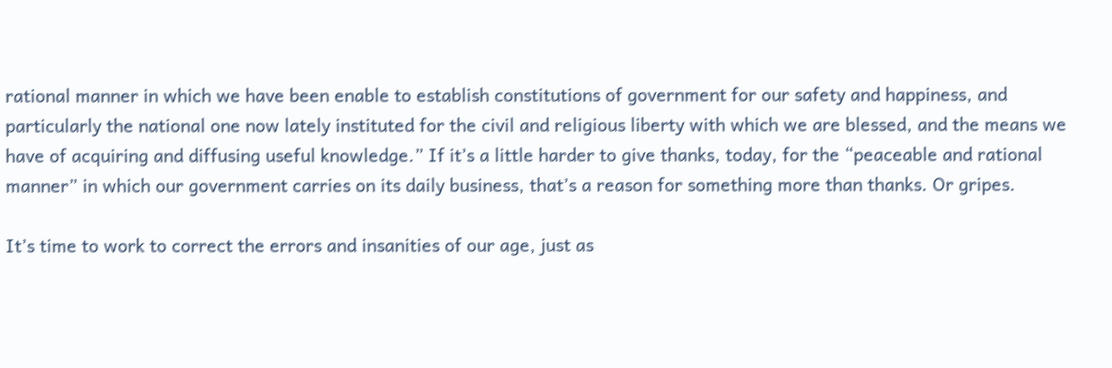rational manner in which we have been enable to establish constitutions of government for our safety and happiness, and particularly the national one now lately instituted for the civil and religious liberty with which we are blessed, and the means we have of acquiring and diffusing useful knowledge.” If it’s a little harder to give thanks, today, for the “peaceable and rational manner” in which our government carries on its daily business, that’s a reason for something more than thanks. Or gripes.

It’s time to work to correct the errors and insanities of our age, just as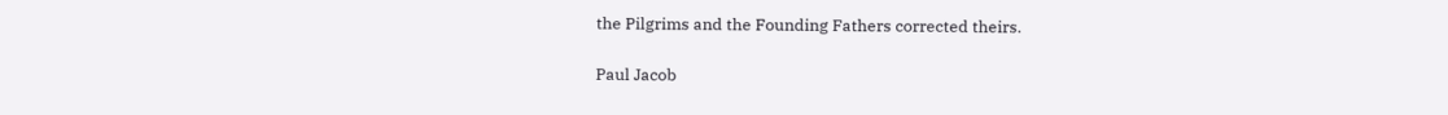the Pilgrims and the Founding Fathers corrected theirs.

Paul Jacob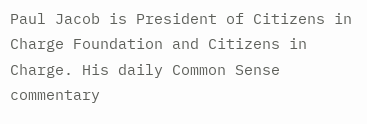Paul Jacob is President of Citizens in Charge Foundation and Citizens in Charge. His daily Common Sense commentary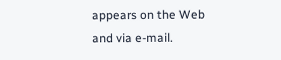appears on the Web and via e-mail.